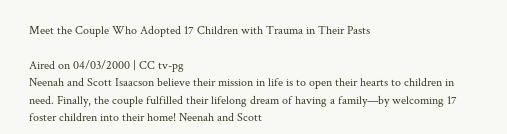Meet the Couple Who Adopted 17 Children with Trauma in Their Pasts

Aired on 04/03/2000 | CC tv-pg
Neenah and Scott Isaacson believe their mission in life is to open their hearts to children in need. Finally, the couple fulfilled their lifelong dream of having a family—by welcoming 17 foster children into their home! Neenah and Scott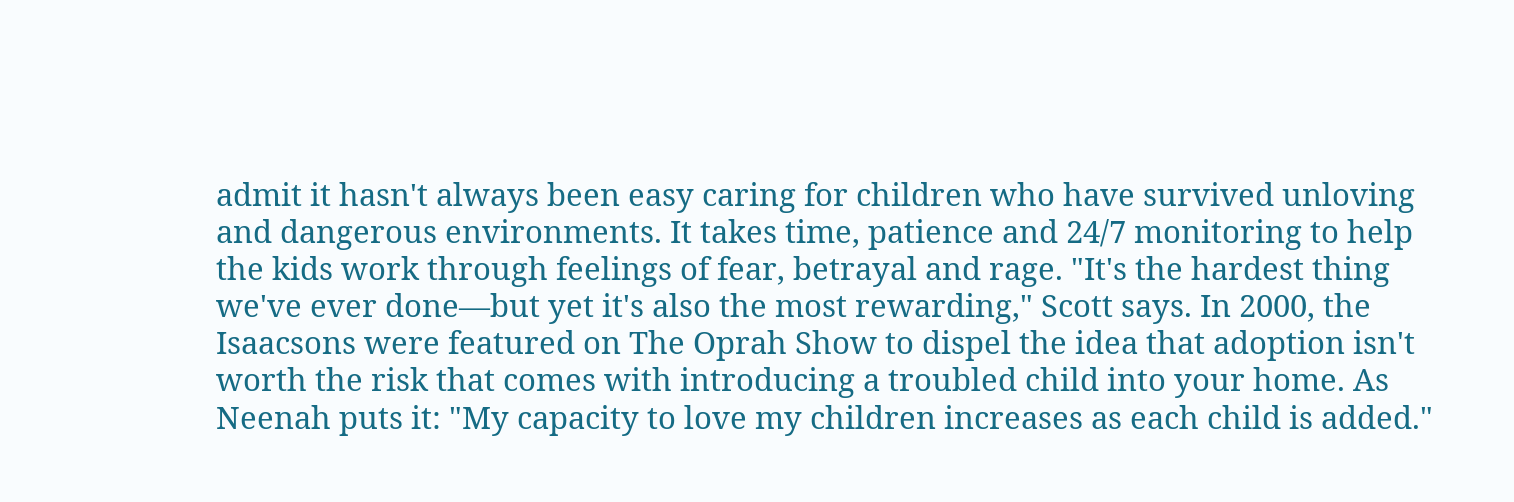admit it hasn't always been easy caring for children who have survived unloving and dangerous environments. It takes time, patience and 24/7 monitoring to help the kids work through feelings of fear, betrayal and rage. "It's the hardest thing we've ever done—but yet it's also the most rewarding," Scott says. In 2000, the Isaacsons were featured on The Oprah Show to dispel the idea that adoption isn't worth the risk that comes with introducing a troubled child into your home. As Neenah puts it: "My capacity to love my children increases as each child is added."